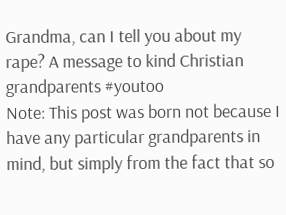Grandma, can I tell you about my rape? A message to kind Christian grandparents #youtoo
Note: This post was born not because I have any particular grandparents in mind, but simply from the fact that so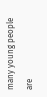many young people are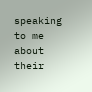speaking to me about their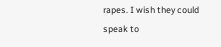rapes. I wish they could speak to